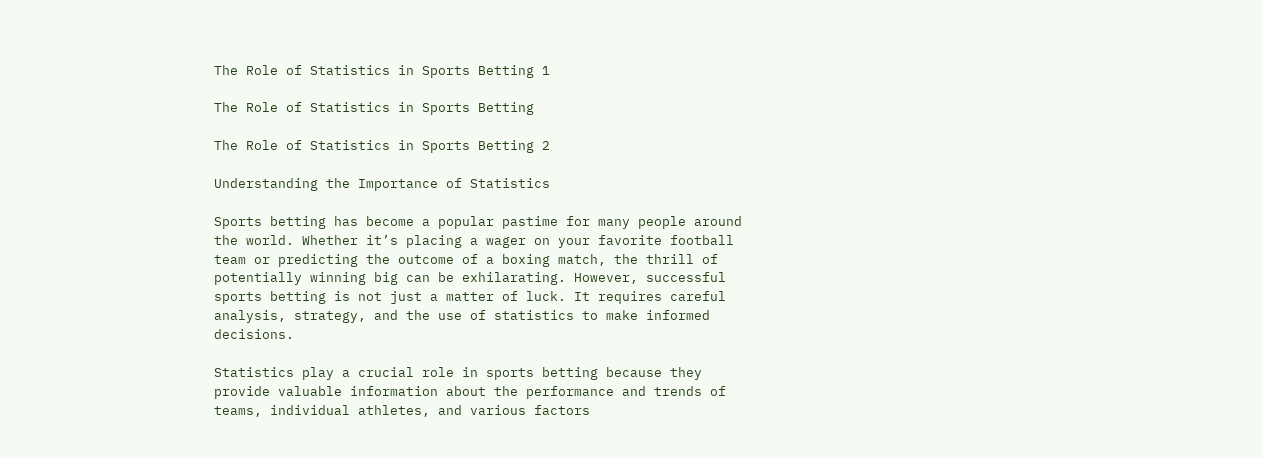The Role of Statistics in Sports Betting 1

The Role of Statistics in Sports Betting

The Role of Statistics in Sports Betting 2

Understanding the Importance of Statistics

Sports betting has become a popular pastime for many people around the world. Whether it’s placing a wager on your favorite football team or predicting the outcome of a boxing match, the thrill of potentially winning big can be exhilarating. However, successful sports betting is not just a matter of luck. It requires careful analysis, strategy, and the use of statistics to make informed decisions.

Statistics play a crucial role in sports betting because they provide valuable information about the performance and trends of teams, individual athletes, and various factors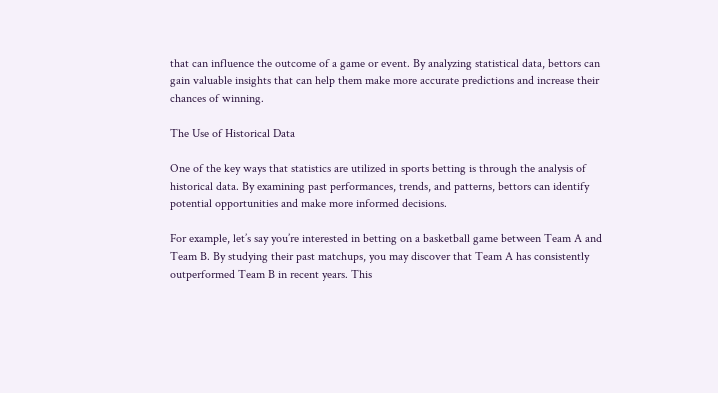that can influence the outcome of a game or event. By analyzing statistical data, bettors can gain valuable insights that can help them make more accurate predictions and increase their chances of winning.

The Use of Historical Data

One of the key ways that statistics are utilized in sports betting is through the analysis of historical data. By examining past performances, trends, and patterns, bettors can identify potential opportunities and make more informed decisions.

For example, let’s say you’re interested in betting on a basketball game between Team A and Team B. By studying their past matchups, you may discover that Team A has consistently outperformed Team B in recent years. This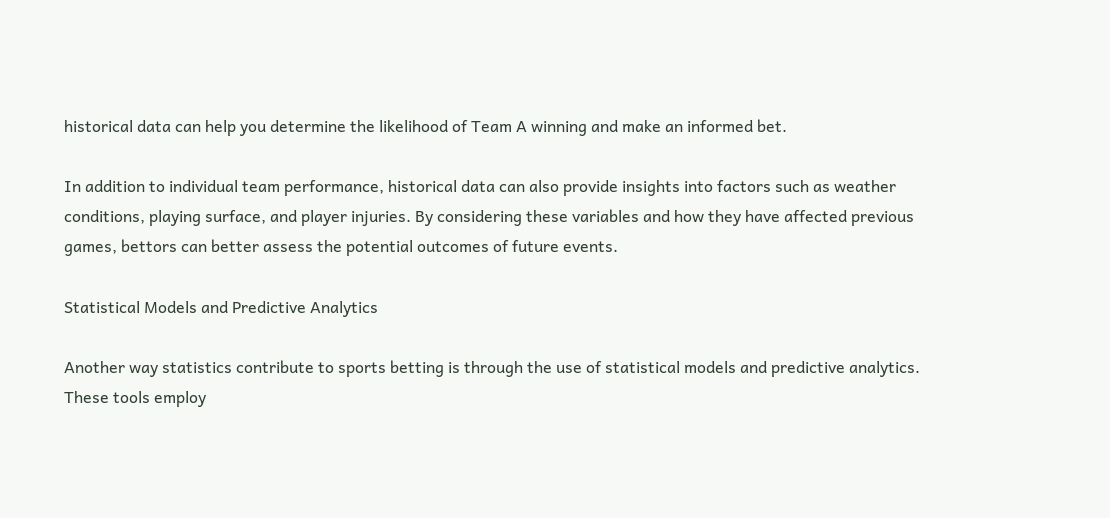historical data can help you determine the likelihood of Team A winning and make an informed bet.

In addition to individual team performance, historical data can also provide insights into factors such as weather conditions, playing surface, and player injuries. By considering these variables and how they have affected previous games, bettors can better assess the potential outcomes of future events.

Statistical Models and Predictive Analytics

Another way statistics contribute to sports betting is through the use of statistical models and predictive analytics. These tools employ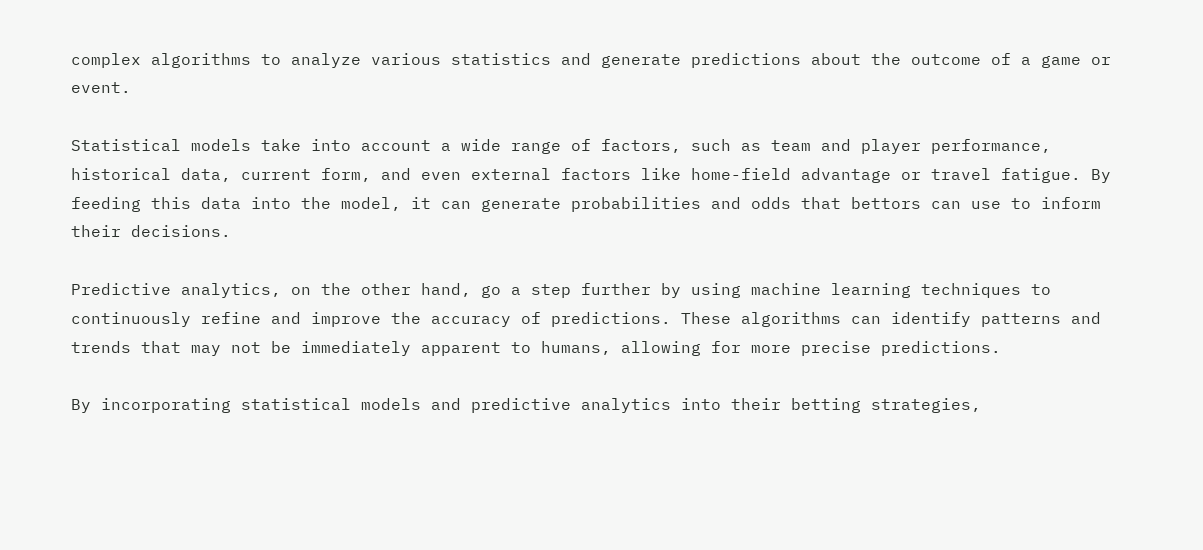complex algorithms to analyze various statistics and generate predictions about the outcome of a game or event.

Statistical models take into account a wide range of factors, such as team and player performance, historical data, current form, and even external factors like home-field advantage or travel fatigue. By feeding this data into the model, it can generate probabilities and odds that bettors can use to inform their decisions.

Predictive analytics, on the other hand, go a step further by using machine learning techniques to continuously refine and improve the accuracy of predictions. These algorithms can identify patterns and trends that may not be immediately apparent to humans, allowing for more precise predictions.

By incorporating statistical models and predictive analytics into their betting strategies,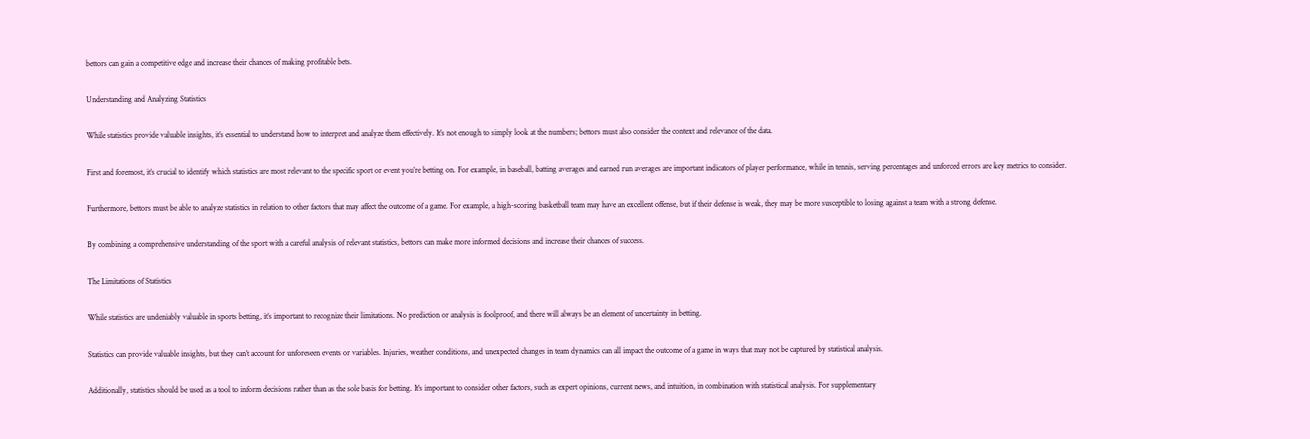bettors can gain a competitive edge and increase their chances of making profitable bets.

Understanding and Analyzing Statistics

While statistics provide valuable insights, it’s essential to understand how to interpret and analyze them effectively. It’s not enough to simply look at the numbers; bettors must also consider the context and relevance of the data.

First and foremost, it’s crucial to identify which statistics are most relevant to the specific sport or event you’re betting on. For example, in baseball, batting averages and earned run averages are important indicators of player performance, while in tennis, serving percentages and unforced errors are key metrics to consider.

Furthermore, bettors must be able to analyze statistics in relation to other factors that may affect the outcome of a game. For example, a high-scoring basketball team may have an excellent offense, but if their defense is weak, they may be more susceptible to losing against a team with a strong defense.

By combining a comprehensive understanding of the sport with a careful analysis of relevant statistics, bettors can make more informed decisions and increase their chances of success.

The Limitations of Statistics

While statistics are undeniably valuable in sports betting, it’s important to recognize their limitations. No prediction or analysis is foolproof, and there will always be an element of uncertainty in betting.

Statistics can provide valuable insights, but they can’t account for unforeseen events or variables. Injuries, weather conditions, and unexpected changes in team dynamics can all impact the outcome of a game in ways that may not be captured by statistical analysis.

Additionally, statistics should be used as a tool to inform decisions rather than as the sole basis for betting. It’s important to consider other factors, such as expert opinions, current news, and intuition, in combination with statistical analysis. For supplementary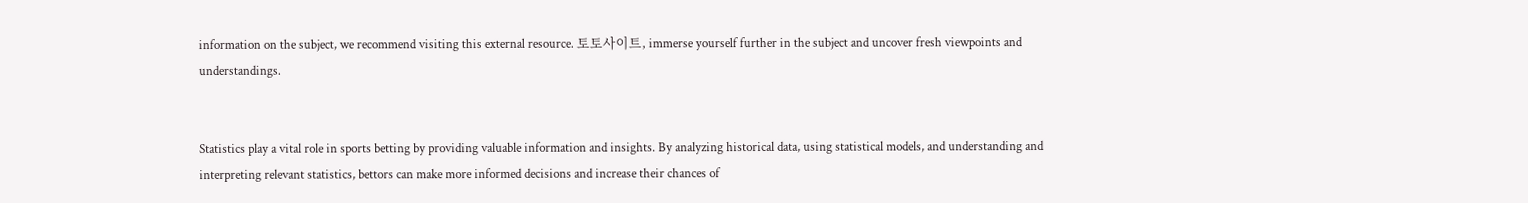information on the subject, we recommend visiting this external resource. 토토사이트, immerse yourself further in the subject and uncover fresh viewpoints and understandings.


Statistics play a vital role in sports betting by providing valuable information and insights. By analyzing historical data, using statistical models, and understanding and interpreting relevant statistics, bettors can make more informed decisions and increase their chances of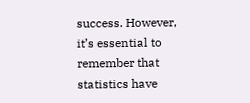success. However, it’s essential to remember that statistics have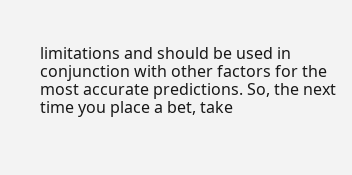limitations and should be used in conjunction with other factors for the most accurate predictions. So, the next time you place a bet, take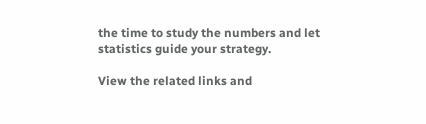the time to study the numbers and let statistics guide your strategy.

View the related links and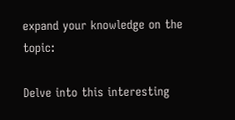expand your knowledge on the topic:

Delve into this interesting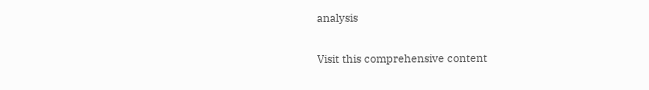analysis

Visit this comprehensive content